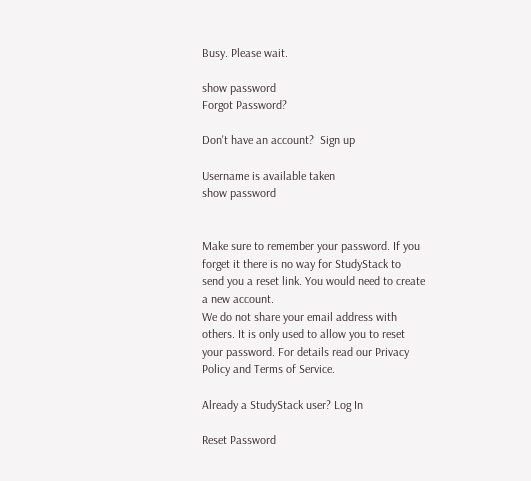Busy. Please wait.

show password
Forgot Password?

Don't have an account?  Sign up

Username is available taken
show password


Make sure to remember your password. If you forget it there is no way for StudyStack to send you a reset link. You would need to create a new account.
We do not share your email address with others. It is only used to allow you to reset your password. For details read our Privacy Policy and Terms of Service.

Already a StudyStack user? Log In

Reset Password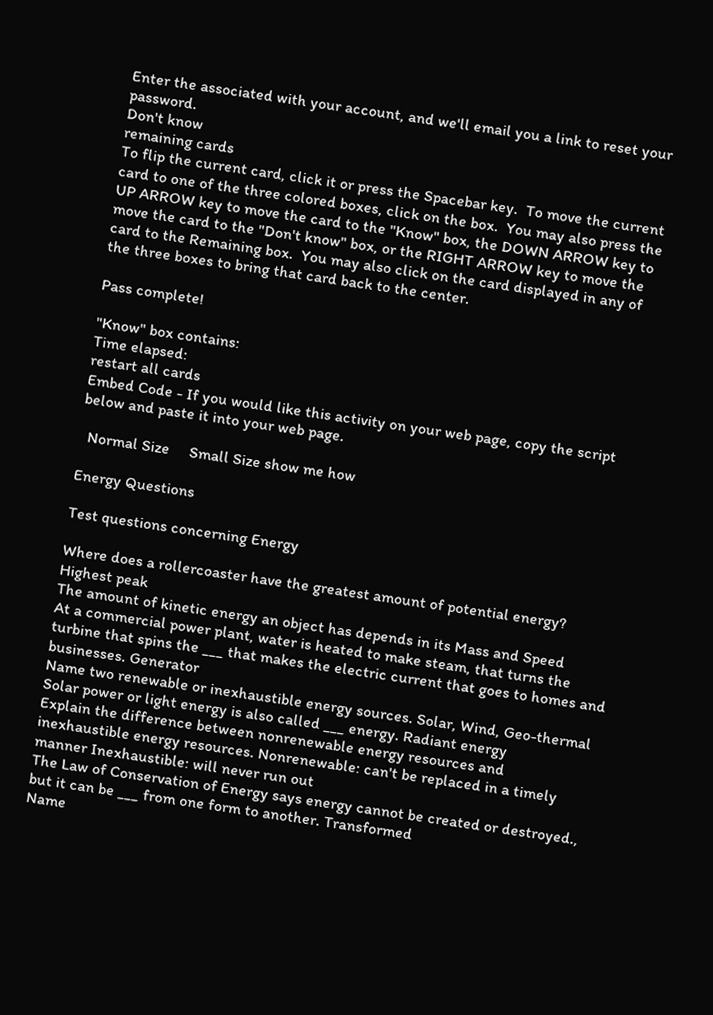Enter the associated with your account, and we'll email you a link to reset your password.
Don't know
remaining cards
To flip the current card, click it or press the Spacebar key.  To move the current card to one of the three colored boxes, click on the box.  You may also press the UP ARROW key to move the card to the "Know" box, the DOWN ARROW key to move the card to the "Don't know" box, or the RIGHT ARROW key to move the card to the Remaining box.  You may also click on the card displayed in any of the three boxes to bring that card back to the center.

Pass complete!

"Know" box contains:
Time elapsed:
restart all cards
Embed Code - If you would like this activity on your web page, copy the script below and paste it into your web page.

  Normal Size     Small Size show me how

Energy Questions

Test questions concerning Energy

Where does a rollercoaster have the greatest amount of potential energy? Highest peak
The amount of kinetic energy an object has depends in its Mass and Speed
At a commercial power plant, water is heated to make steam, that turns the turbine that spins the ___ that makes the electric current that goes to homes and businesses. Generator
Name two renewable or inexhaustible energy sources. Solar, Wind, Geo-thermal
Solar power or light energy is also called ___ energy. Radiant energy
Explain the difference between nonrenewable energy resources and inexhaustible energy resources. Nonrenewable: can't be replaced in a timely manner Inexhaustible: will never run out
The Law of Conservation of Energy says energy cannot be created or destroyed., but it can be ___ from one form to another. Transformed
Name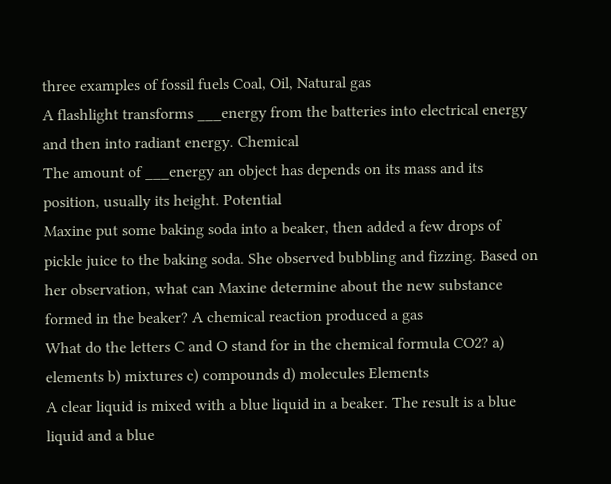three examples of fossil fuels Coal, Oil, Natural gas
A flashlight transforms ___energy from the batteries into electrical energy and then into radiant energy. Chemical
The amount of ___energy an object has depends on its mass and its position, usually its height. Potential
Maxine put some baking soda into a beaker, then added a few drops of pickle juice to the baking soda. She observed bubbling and fizzing. Based on her observation, what can Maxine determine about the new substance formed in the beaker? A chemical reaction produced a gas
What do the letters C and O stand for in the chemical formula CO2? a) elements b) mixtures c) compounds d) molecules Elements
A clear liquid is mixed with a blue liquid in a beaker. The result is a blue liquid and a blue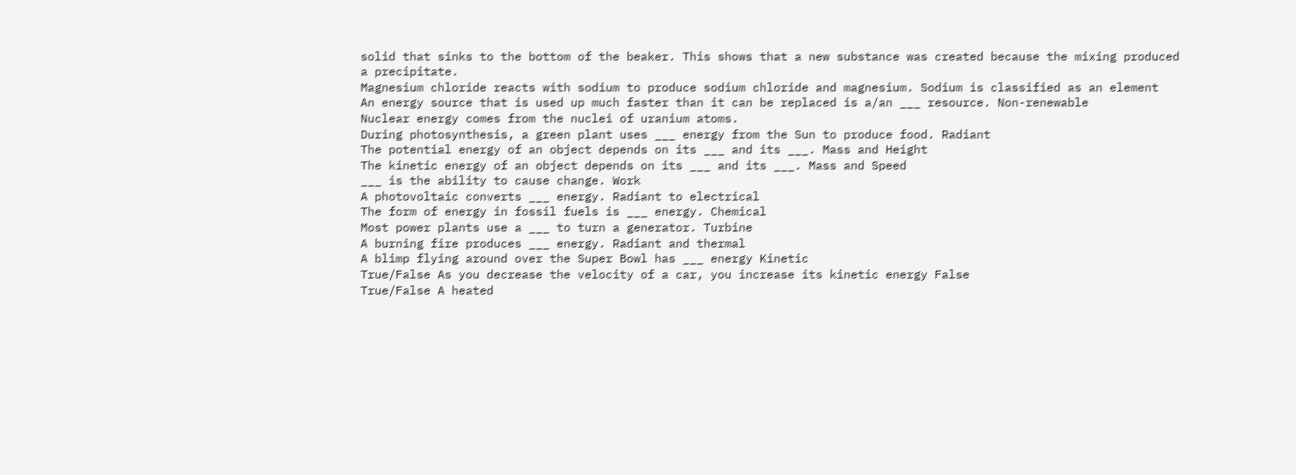solid that sinks to the bottom of the beaker. This shows that a new substance was created because the mixing produced a precipitate.
Magnesium chloride reacts with sodium to produce sodium chloride and magnesium. Sodium is classified as an element
An energy source that is used up much faster than it can be replaced is a/an ___ resource. Non-renewable
Nuclear energy comes from the nuclei of uranium atoms.
During photosynthesis, a green plant uses ___ energy from the Sun to produce food. Radiant
The potential energy of an object depends on its ___ and its ___. Mass and Height
The kinetic energy of an object depends on its ___ and its ___. Mass and Speed
___ is the ability to cause change. Work
A photovoltaic converts ___ energy. Radiant to electrical
The form of energy in fossil fuels is ___ energy. Chemical
Most power plants use a ___ to turn a generator. Turbine
A burning fire produces ___ energy. Radiant and thermal
A blimp flying around over the Super Bowl has ___ energy Kinetic
True/False As you decrease the velocity of a car, you increase its kinetic energy False
True/False A heated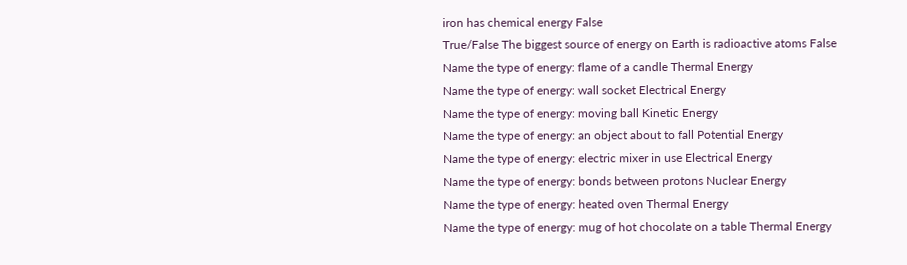iron has chemical energy False
True/False The biggest source of energy on Earth is radioactive atoms False
Name the type of energy: flame of a candle Thermal Energy
Name the type of energy: wall socket Electrical Energy
Name the type of energy: moving ball Kinetic Energy
Name the type of energy: an object about to fall Potential Energy
Name the type of energy: electric mixer in use Electrical Energy
Name the type of energy: bonds between protons Nuclear Energy
Name the type of energy: heated oven Thermal Energy
Name the type of energy: mug of hot chocolate on a table Thermal Energy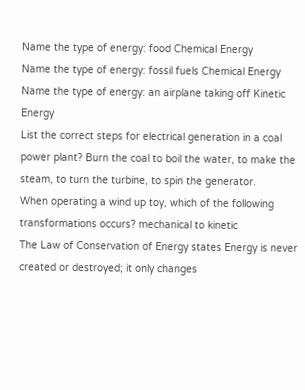Name the type of energy: food Chemical Energy
Name the type of energy: fossil fuels Chemical Energy
Name the type of energy: an airplane taking off Kinetic Energy
List the correct steps for electrical generation in a coal power plant? Burn the coal to boil the water, to make the steam, to turn the turbine, to spin the generator.
When operating a wind up toy, which of the following transformations occurs? mechanical to kinetic
The Law of Conservation of Energy states Energy is never created or destroyed; it only changes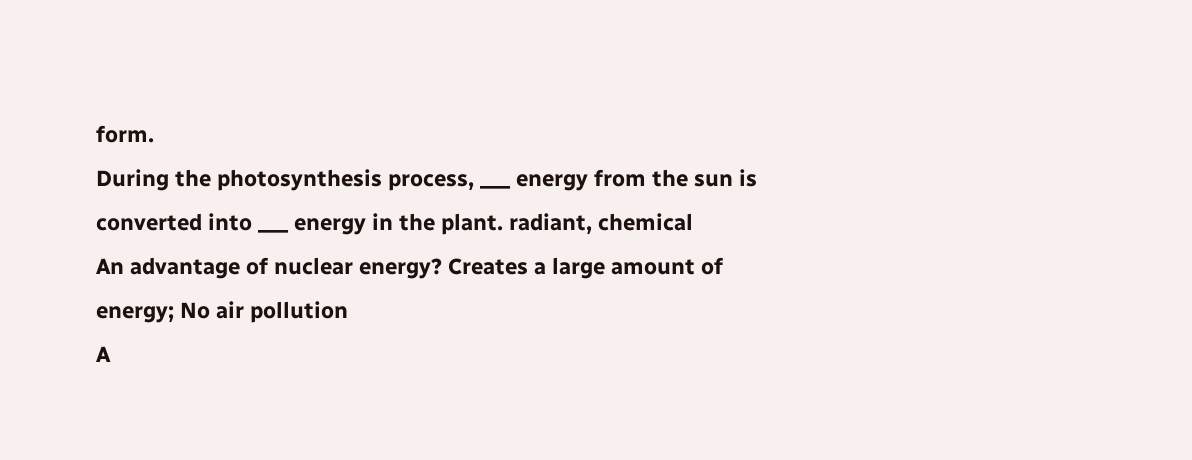form.
During the photosynthesis process, ___ energy from the sun is converted into ___ energy in the plant. radiant, chemical
An advantage of nuclear energy? Creates a large amount of energy; No air pollution
A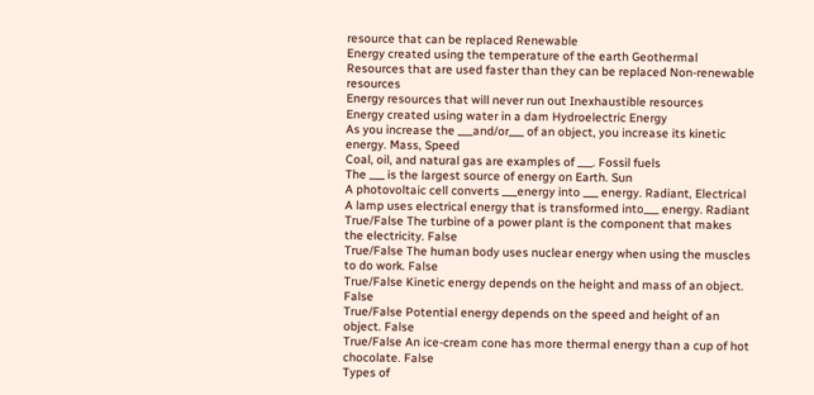resource that can be replaced Renewable
Energy created using the temperature of the earth Geothermal
Resources that are used faster than they can be replaced Non-renewable resources
Energy resources that will never run out Inexhaustible resources
Energy created using water in a dam Hydroelectric Energy
As you increase the ___and/or___ of an object, you increase its kinetic energy. Mass, Speed
Coal, oil, and natural gas are examples of ___. Fossil fuels
The ___ is the largest source of energy on Earth. Sun
A photovoltaic cell converts ___energy into ___ energy. Radiant, Electrical
A lamp uses electrical energy that is transformed into___ energy. Radiant
True/False The turbine of a power plant is the component that makes the electricity. False
True/False The human body uses nuclear energy when using the muscles to do work. False
True/False Kinetic energy depends on the height and mass of an object. False
True/False Potential energy depends on the speed and height of an object. False
True/False An ice-cream cone has more thermal energy than a cup of hot chocolate. False
Types of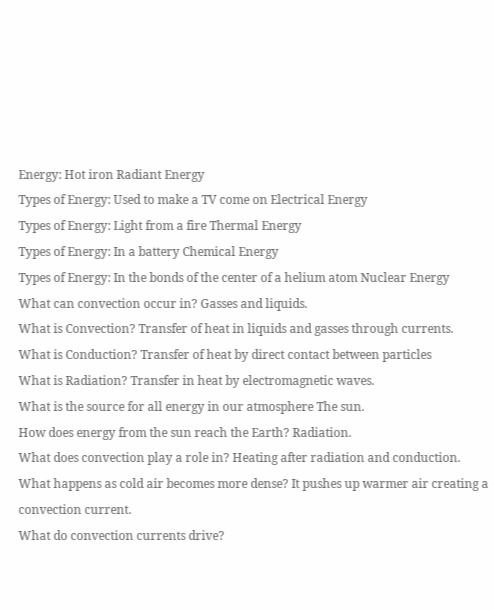Energy: Hot iron Radiant Energy
Types of Energy: Used to make a TV come on Electrical Energy
Types of Energy: Light from a fire Thermal Energy
Types of Energy: In a battery Chemical Energy
Types of Energy: In the bonds of the center of a helium atom Nuclear Energy
What can convection occur in? Gasses and liquids.
What is Convection? Transfer of heat in liquids and gasses through currents.
What is Conduction? Transfer of heat by direct contact between particles
What is Radiation? Transfer in heat by electromagnetic waves.
What is the source for all energy in our atmosphere The sun.
How does energy from the sun reach the Earth? Radiation.
What does convection play a role in? Heating after radiation and conduction.
What happens as cold air becomes more dense? It pushes up warmer air creating a convection current.
What do convection currents drive?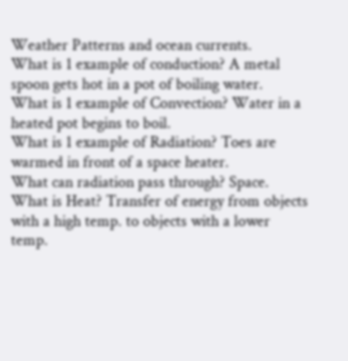Weather Patterns and ocean currents.
What is 1 example of conduction? A metal spoon gets hot in a pot of boiling water.
What is 1 example of Convection? Water in a heated pot begins to boil.
What is 1 example of Radiation? Toes are warmed in front of a space heater.
What can radiation pass through? Space.
What is Heat? Transfer of energy from objects with a high temp. to objects with a lower temp.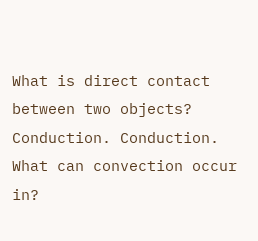What is direct contact between two objects? Conduction. Conduction.
What can convection occur in?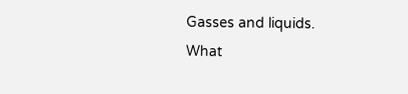Gasses and liquids.
What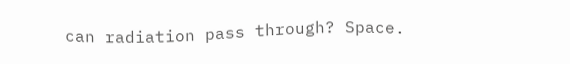can radiation pass through? Space.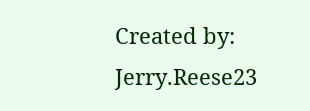Created by: Jerry.Reese23